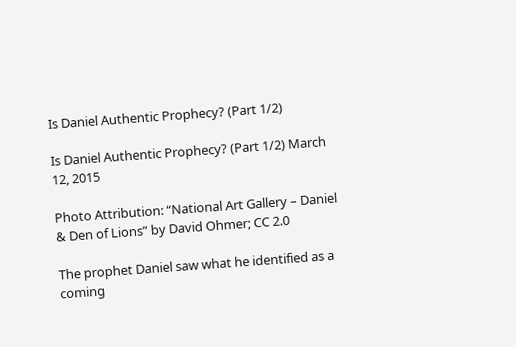Is Daniel Authentic Prophecy? (Part 1/2)

Is Daniel Authentic Prophecy? (Part 1/2) March 12, 2015

Photo Attribution: “National Art Gallery – Daniel & Den of Lions” by David Ohmer; CC 2.0

The prophet Daniel saw what he identified as a coming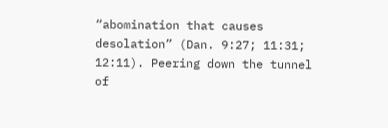“abomination that causes desolation” (Dan. 9:27; 11:31; 12:11). Peering down the tunnel of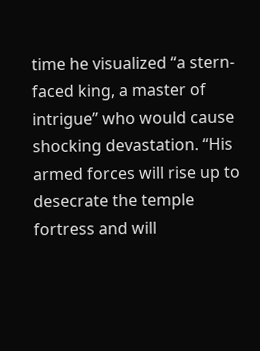time he visualized “a stern-faced king, a master of intrigue” who would cause shocking devastation. “His armed forces will rise up to desecrate the temple fortress and will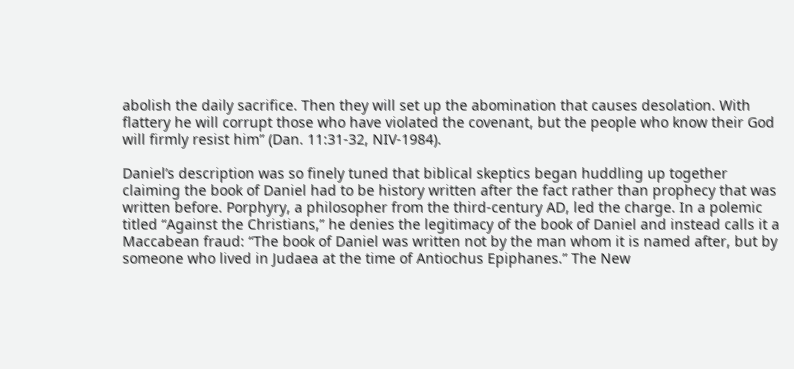abolish the daily sacrifice. Then they will set up the abomination that causes desolation. With flattery he will corrupt those who have violated the covenant, but the people who know their God will firmly resist him” (Dan. 11:31-32, NIV-1984).

Daniel’s description was so finely tuned that biblical skeptics began huddling up together claiming the book of Daniel had to be history written after the fact rather than prophecy that was written before. Porphyry, a philosopher from the third-century AD, led the charge. In a polemic titled “Against the Christians,” he denies the legitimacy of the book of Daniel and instead calls it a Maccabean fraud: “The book of Daniel was written not by the man whom it is named after, but by someone who lived in Judaea at the time of Antiochus Epiphanes.” The New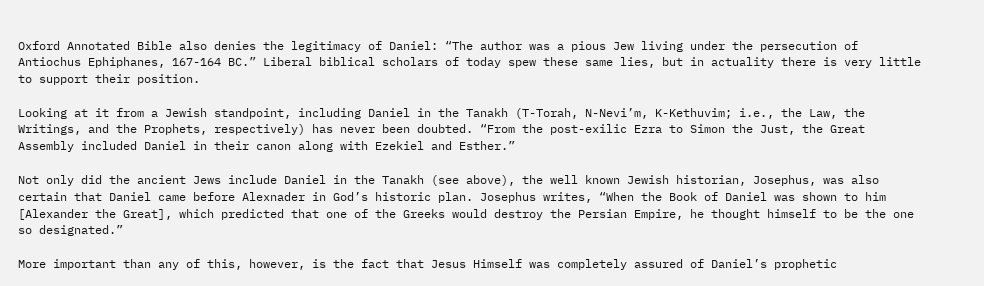Oxford Annotated Bible also denies the legitimacy of Daniel: “The author was a pious Jew living under the persecution of Antiochus Ephiphanes, 167-164 BC.” Liberal biblical scholars of today spew these same lies, but in actuality there is very little to support their position.

Looking at it from a Jewish standpoint, including Daniel in the Tanakh (T-Torah, N-Nevi’m, K-Kethuvim; i.e., the Law, the Writings, and the Prophets, respectively) has never been doubted. “From the post-exilic Ezra to Simon the Just, the Great Assembly included Daniel in their canon along with Ezekiel and Esther.”

Not only did the ancient Jews include Daniel in the Tanakh (see above), the well known Jewish historian, Josephus, was also certain that Daniel came before Alexnader in God’s historic plan. Josephus writes, “When the Book of Daniel was shown to him [Alexander the Great], which predicted that one of the Greeks would destroy the Persian Empire, he thought himself to be the one so designated.”

More important than any of this, however, is the fact that Jesus Himself was completely assured of Daniel’s prophetic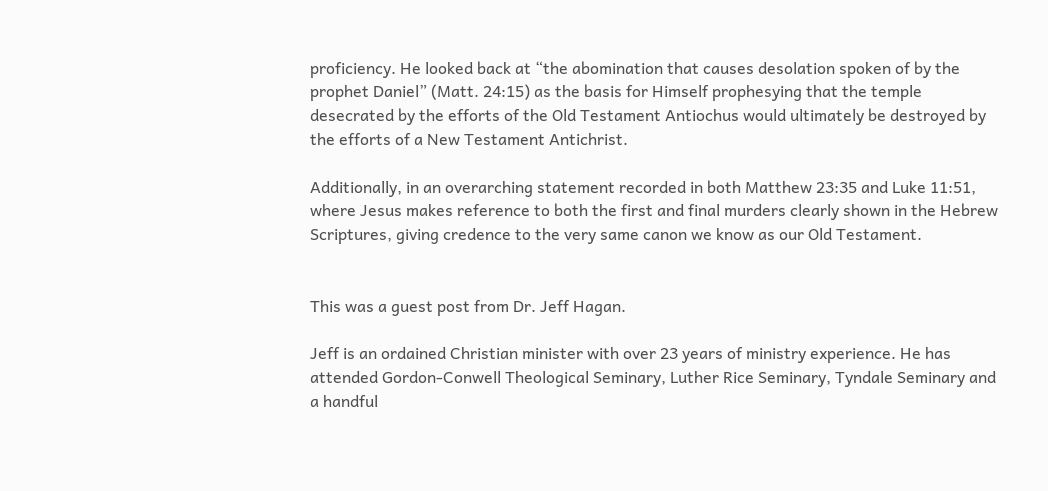proficiency. He looked back at “the abomination that causes desolation spoken of by the prophet Daniel” (Matt. 24:15) as the basis for Himself prophesying that the temple desecrated by the efforts of the Old Testament Antiochus would ultimately be destroyed by the efforts of a New Testament Antichrist.

Additionally, in an overarching statement recorded in both Matthew 23:35 and Luke 11:51, where Jesus makes reference to both the first and final murders clearly shown in the Hebrew Scriptures, giving credence to the very same canon we know as our Old Testament.


This was a guest post from Dr. Jeff Hagan.

Jeff is an ordained Christian minister with over 23 years of ministry experience. He has attended Gordon-Conwell Theological Seminary, Luther Rice Seminary, Tyndale Seminary and a handful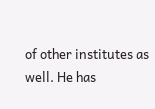of other institutes as well. He has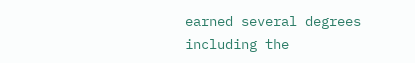earned several degrees including the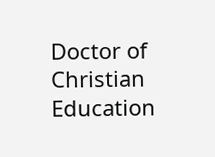Doctor of Christian Education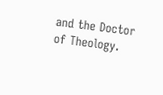and the Doctor of Theology.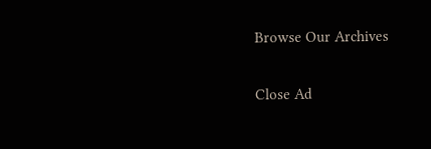Browse Our Archives

Close Ad